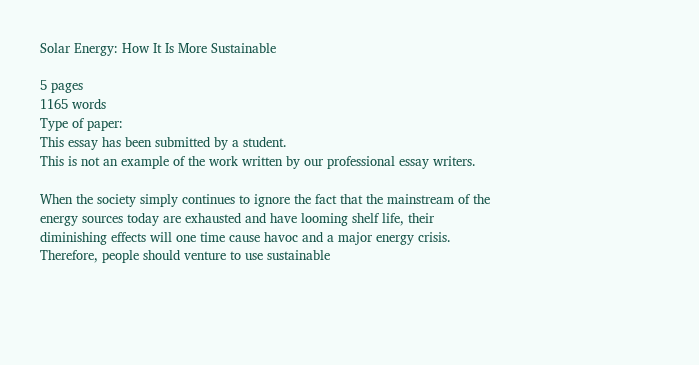Solar Energy: How It Is More Sustainable

5 pages
1165 words
Type of paper:
This essay has been submitted by a student.
This is not an example of the work written by our professional essay writers.

When the society simply continues to ignore the fact that the mainstream of the energy sources today are exhausted and have looming shelf life, their diminishing effects will one time cause havoc and a major energy crisis. Therefore, people should venture to use sustainable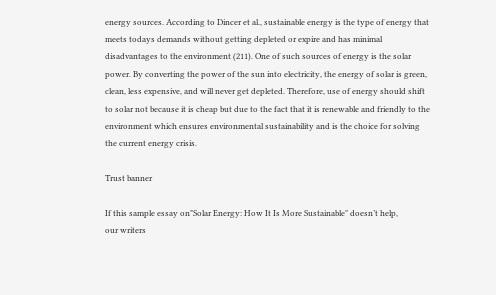energy sources. According to Dincer et al., sustainable energy is the type of energy that meets todays demands without getting depleted or expire and has minimal disadvantages to the environment (211). One of such sources of energy is the solar power. By converting the power of the sun into electricity, the energy of solar is green, clean, less expensive, and will never get depleted. Therefore, use of energy should shift to solar not because it is cheap but due to the fact that it is renewable and friendly to the environment which ensures environmental sustainability and is the choice for solving the current energy crisis.

Trust banner

If this sample essay on"Solar Energy: How It Is More Sustainable" doesn’t help,
our writers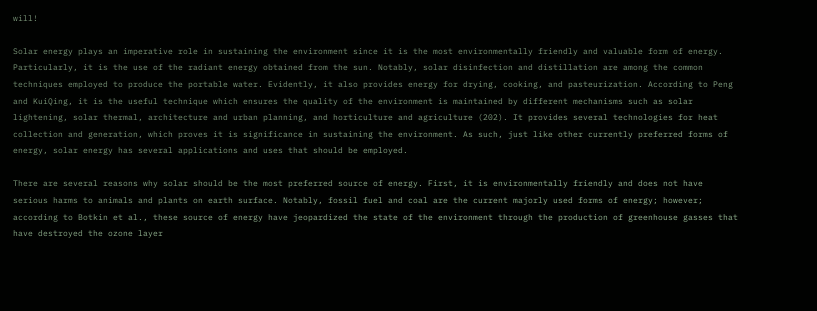will!

Solar energy plays an imperative role in sustaining the environment since it is the most environmentally friendly and valuable form of energy. Particularly, it is the use of the radiant energy obtained from the sun. Notably, solar disinfection and distillation are among the common techniques employed to produce the portable water. Evidently, it also provides energy for drying, cooking, and pasteurization. According to Peng and KuiQing, it is the useful technique which ensures the quality of the environment is maintained by different mechanisms such as solar lightening, solar thermal, architecture and urban planning, and horticulture and agriculture (202). It provides several technologies for heat collection and generation, which proves it is significance in sustaining the environment. As such, just like other currently preferred forms of energy, solar energy has several applications and uses that should be employed.

There are several reasons why solar should be the most preferred source of energy. First, it is environmentally friendly and does not have serious harms to animals and plants on earth surface. Notably, fossil fuel and coal are the current majorly used forms of energy; however; according to Botkin et al., these source of energy have jeopardized the state of the environment through the production of greenhouse gasses that have destroyed the ozone layer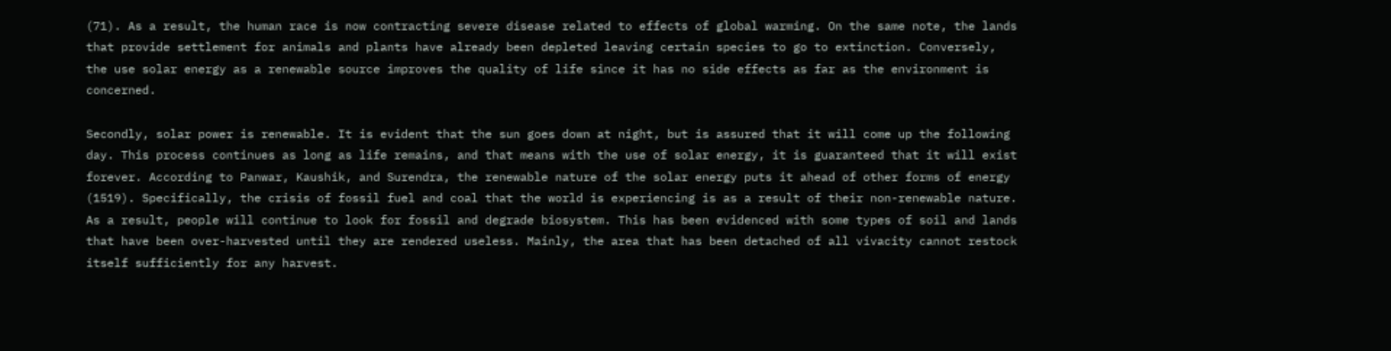(71). As a result, the human race is now contracting severe disease related to effects of global warming. On the same note, the lands that provide settlement for animals and plants have already been depleted leaving certain species to go to extinction. Conversely, the use solar energy as a renewable source improves the quality of life since it has no side effects as far as the environment is concerned.

Secondly, solar power is renewable. It is evident that the sun goes down at night, but is assured that it will come up the following day. This process continues as long as life remains, and that means with the use of solar energy, it is guaranteed that it will exist forever. According to Panwar, Kaushik, and Surendra, the renewable nature of the solar energy puts it ahead of other forms of energy (1519). Specifically, the crisis of fossil fuel and coal that the world is experiencing is as a result of their non-renewable nature. As a result, people will continue to look for fossil and degrade biosystem. This has been evidenced with some types of soil and lands that have been over-harvested until they are rendered useless. Mainly, the area that has been detached of all vivacity cannot restock itself sufficiently for any harvest.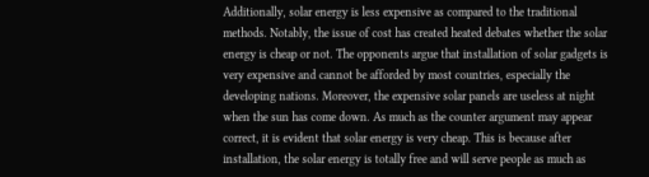Additionally, solar energy is less expensive as compared to the traditional methods. Notably, the issue of cost has created heated debates whether the solar energy is cheap or not. The opponents argue that installation of solar gadgets is very expensive and cannot be afforded by most countries, especially the developing nations. Moreover, the expensive solar panels are useless at night when the sun has come down. As much as the counter argument may appear correct, it is evident that solar energy is very cheap. This is because after installation, the solar energy is totally free and will serve people as much as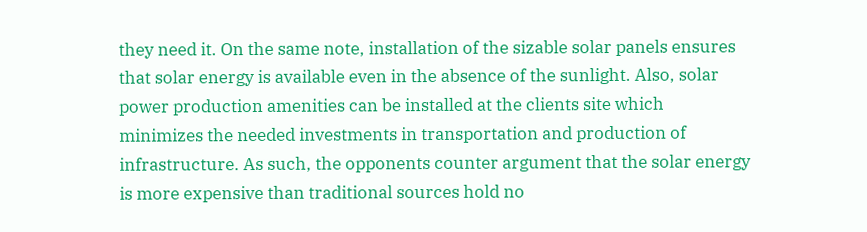they need it. On the same note, installation of the sizable solar panels ensures that solar energy is available even in the absence of the sunlight. Also, solar power production amenities can be installed at the clients site which minimizes the needed investments in transportation and production of infrastructure. As such, the opponents counter argument that the solar energy is more expensive than traditional sources hold no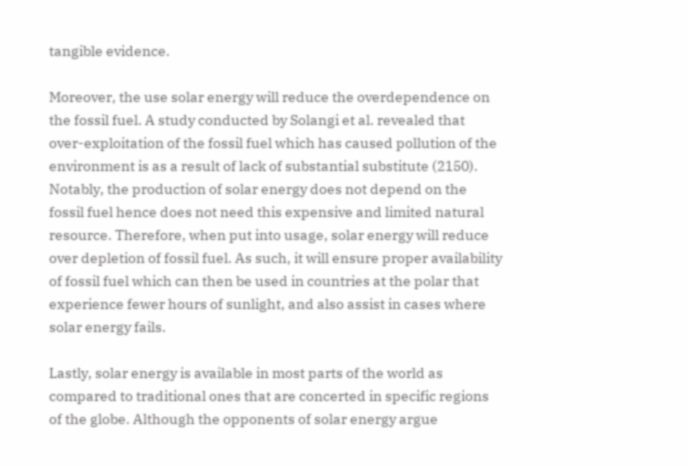tangible evidence.

Moreover, the use solar energy will reduce the overdependence on the fossil fuel. A study conducted by Solangi et al. revealed that over-exploitation of the fossil fuel which has caused pollution of the environment is as a result of lack of substantial substitute (2150). Notably, the production of solar energy does not depend on the fossil fuel hence does not need this expensive and limited natural resource. Therefore, when put into usage, solar energy will reduce over depletion of fossil fuel. As such, it will ensure proper availability of fossil fuel which can then be used in countries at the polar that experience fewer hours of sunlight, and also assist in cases where solar energy fails.

Lastly, solar energy is available in most parts of the world as compared to traditional ones that are concerted in specific regions of the globe. Although the opponents of solar energy argue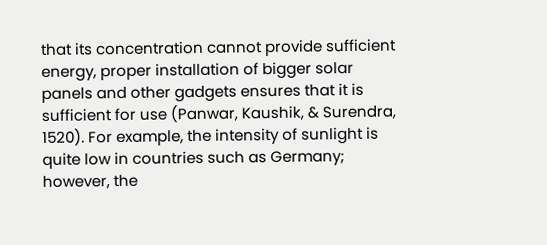that its concentration cannot provide sufficient energy, proper installation of bigger solar panels and other gadgets ensures that it is sufficient for use (Panwar, Kaushik, & Surendra, 1520). For example, the intensity of sunlight is quite low in countries such as Germany; however, the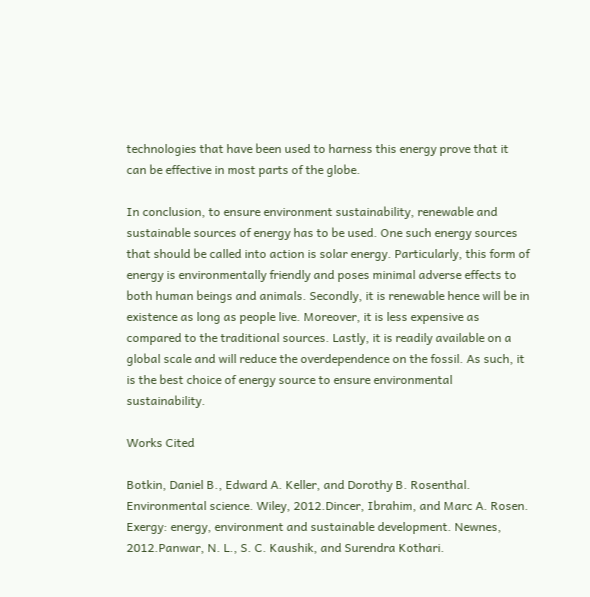technologies that have been used to harness this energy prove that it can be effective in most parts of the globe.

In conclusion, to ensure environment sustainability, renewable and sustainable sources of energy has to be used. One such energy sources that should be called into action is solar energy. Particularly, this form of energy is environmentally friendly and poses minimal adverse effects to both human beings and animals. Secondly, it is renewable hence will be in existence as long as people live. Moreover, it is less expensive as compared to the traditional sources. Lastly, it is readily available on a global scale and will reduce the overdependence on the fossil. As such, it is the best choice of energy source to ensure environmental sustainability.

Works Cited

Botkin, Daniel B., Edward A. Keller, and Dorothy B. Rosenthal. Environmental science. Wiley, 2012.Dincer, Ibrahim, and Marc A. Rosen. Exergy: energy, environment and sustainable development. Newnes, 2012.Panwar, N. L., S. C. Kaushik, and Surendra Kothari.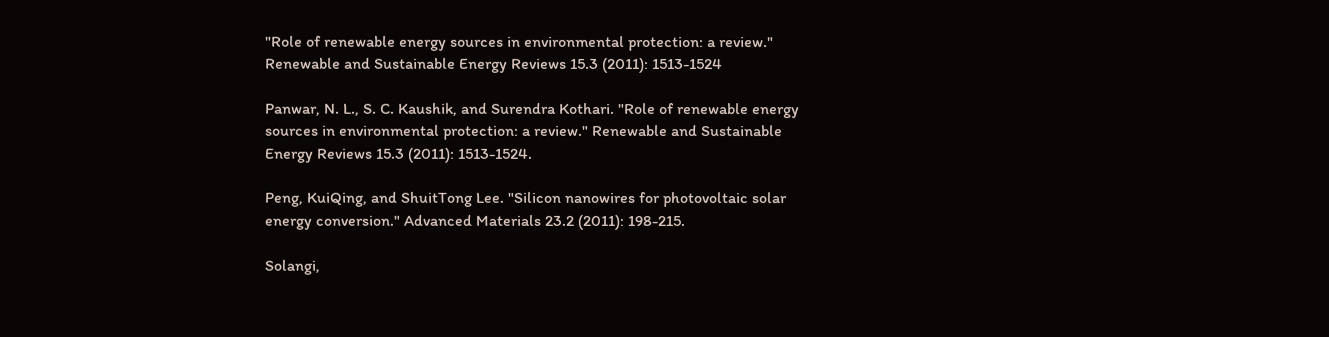"Role of renewable energy sources in environmental protection: a review." Renewable and Sustainable Energy Reviews 15.3 (2011): 1513-1524

Panwar, N. L., S. C. Kaushik, and Surendra Kothari. "Role of renewable energy sources in environmental protection: a review." Renewable and Sustainable Energy Reviews 15.3 (2011): 1513-1524.

Peng, KuiQing, and ShuitTong Lee. "Silicon nanowires for photovoltaic solar energy conversion." Advanced Materials 23.2 (2011): 198-215.

Solangi,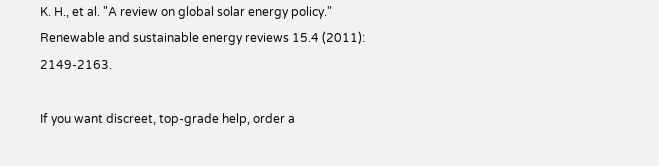K. H., et al. "A review on global solar energy policy." Renewable and sustainable energy reviews 15.4 (2011): 2149-2163.

If you want discreet, top-grade help, order a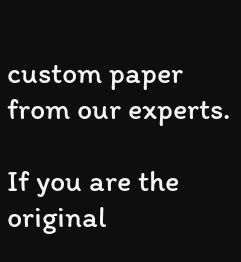custom paper from our experts.

If you are the original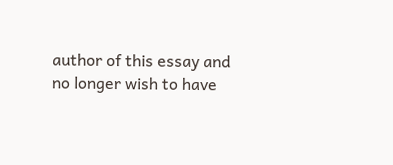author of this essay and no longer wish to have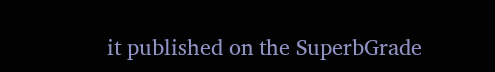it published on the SuperbGrade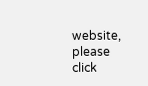website, please click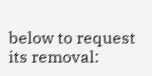below to request its removal: